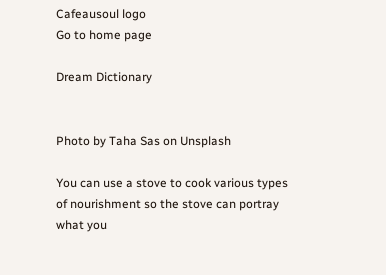Cafeausoul logo
Go to home page

Dream Dictionary


Photo by Taha Sas on Unsplash

You can use a stove to cook various types of nourishment so the stove can portray what you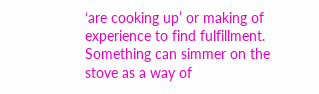‘are cooking up’ or making of experience to find fulfillment. Something can simmer on the stove as a way of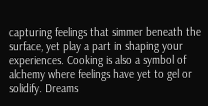capturing feelings that simmer beneath the surface, yet play a part in shaping your experiences. Cooking is also a symbol of alchemy where feelings have yet to gel or solidify. Dreams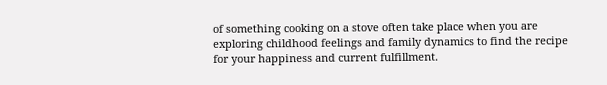of something cooking on a stove often take place when you are exploring childhood feelings and family dynamics to find the recipe for your happiness and current fulfillment.